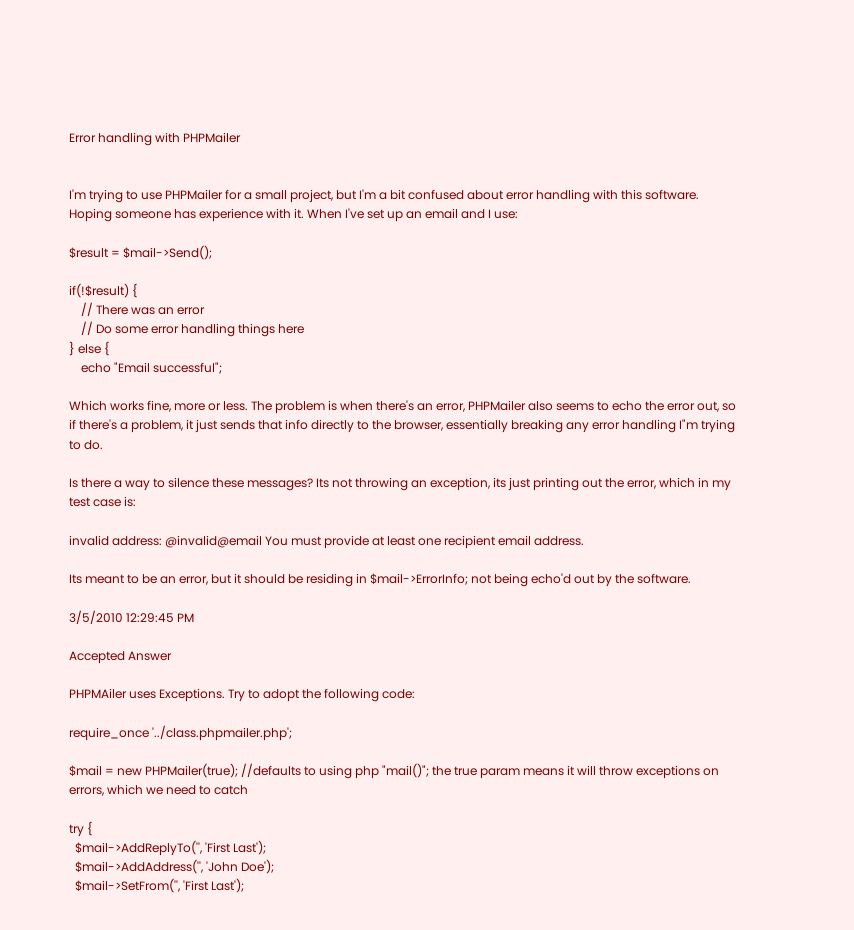Error handling with PHPMailer


I'm trying to use PHPMailer for a small project, but I'm a bit confused about error handling with this software. Hoping someone has experience with it. When I've set up an email and I use:

$result = $mail->Send();

if(!$result) {
    // There was an error
    // Do some error handling things here
} else {
    echo "Email successful";

Which works fine, more or less. The problem is when there's an error, PHPMailer also seems to echo the error out, so if there's a problem, it just sends that info directly to the browser, essentially breaking any error handling I"m trying to do.

Is there a way to silence these messages? Its not throwing an exception, its just printing out the error, which in my test case is:

invalid address: @invalid@email You must provide at least one recipient email address.

Its meant to be an error, but it should be residing in $mail->ErrorInfo; not being echo'd out by the software.

3/5/2010 12:29:45 PM

Accepted Answer

PHPMAiler uses Exceptions. Try to adopt the following code:

require_once '../class.phpmailer.php';

$mail = new PHPMailer(true); //defaults to using php "mail()"; the true param means it will throw exceptions on errors, which we need to catch

try {
  $mail->AddReplyTo('', 'First Last');
  $mail->AddAddress('', 'John Doe');
  $mail->SetFrom('', 'First Last');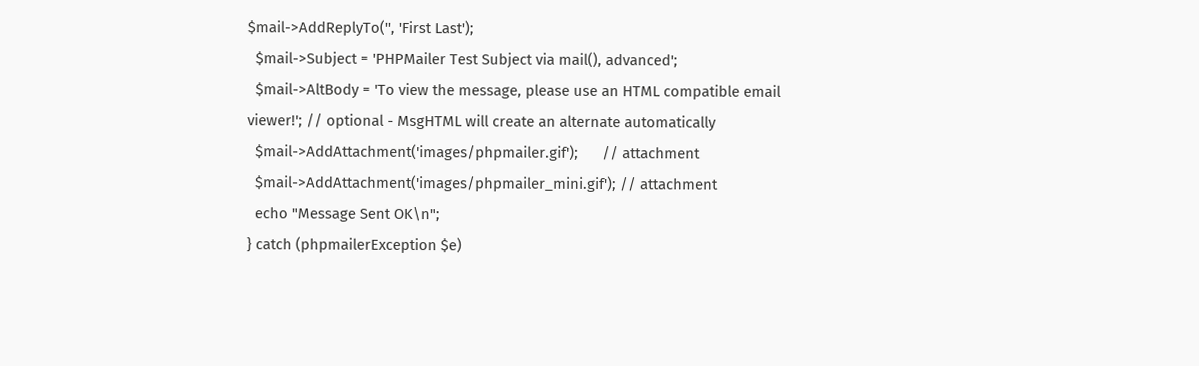$mail->AddReplyTo('', 'First Last');
  $mail->Subject = 'PHPMailer Test Subject via mail(), advanced';
  $mail->AltBody = 'To view the message, please use an HTML compatible email viewer!'; // optional - MsgHTML will create an alternate automatically
  $mail->AddAttachment('images/phpmailer.gif');      // attachment
  $mail->AddAttachment('images/phpmailer_mini.gif'); // attachment
  echo "Message Sent OK\n";
} catch (phpmailerException $e)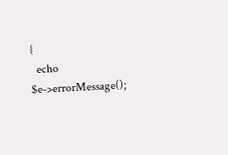{
  echo $e->errorMessage();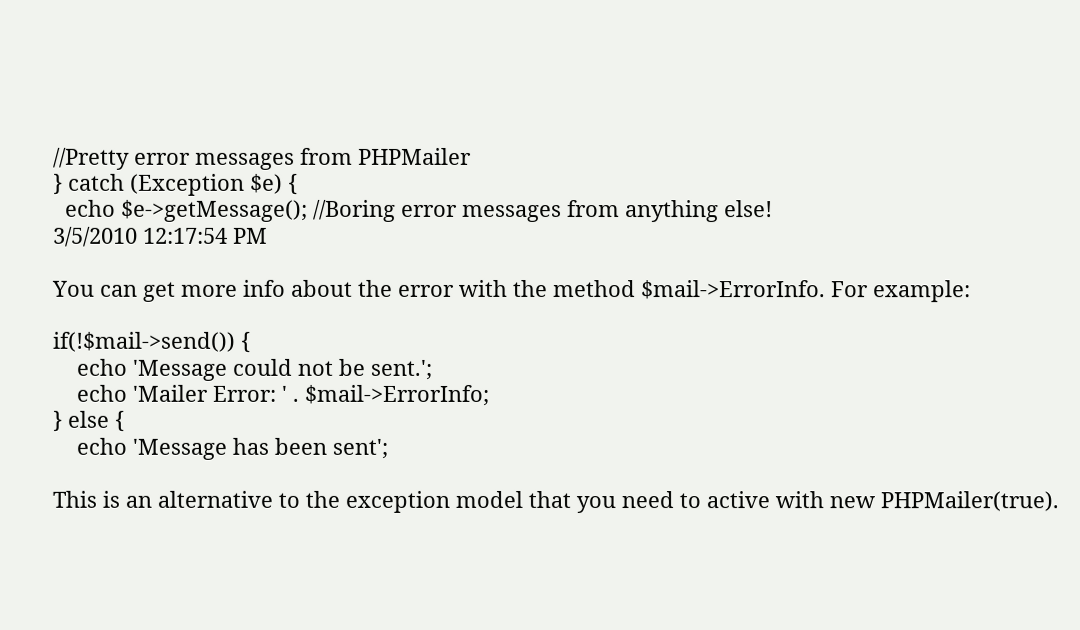//Pretty error messages from PHPMailer
} catch (Exception $e) {
  echo $e->getMessage(); //Boring error messages from anything else!
3/5/2010 12:17:54 PM

You can get more info about the error with the method $mail->ErrorInfo. For example:

if(!$mail->send()) {
    echo 'Message could not be sent.';
    echo 'Mailer Error: ' . $mail->ErrorInfo;
} else {
    echo 'Message has been sent';

This is an alternative to the exception model that you need to active with new PHPMailer(true).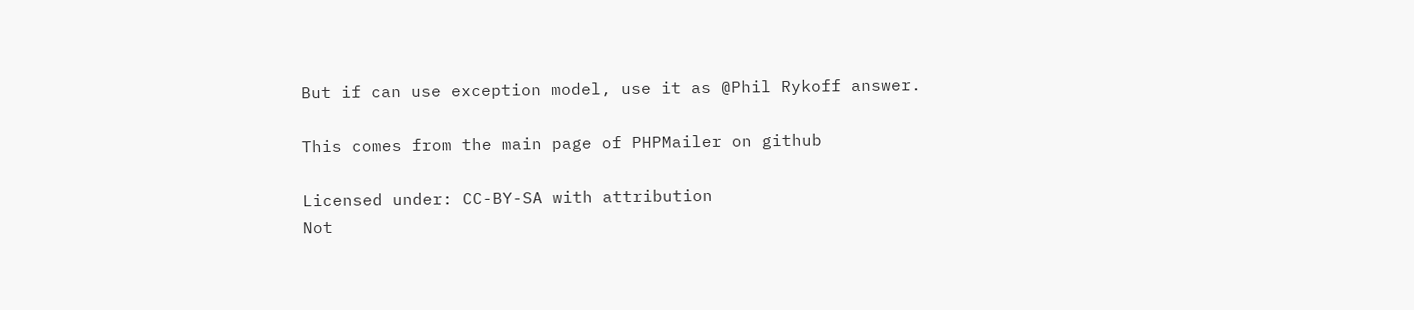But if can use exception model, use it as @Phil Rykoff answer.

This comes from the main page of PHPMailer on github

Licensed under: CC-BY-SA with attribution
Not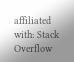affiliated with: Stack Overflow